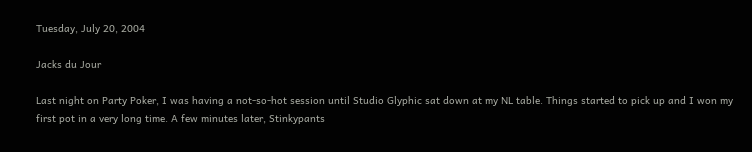Tuesday, July 20, 2004

Jacks du Jour

Last night on Party Poker, I was having a not-so-hot session until Studio Glyphic sat down at my NL table. Things started to pick up and I won my first pot in a very long time. A few minutes later, Stinkypants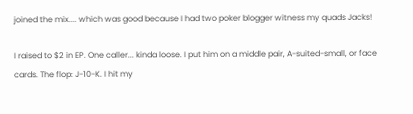joined the mix.... which was good because I had two poker blogger witness my quads Jacks!

I raised to $2 in EP. One caller... kinda loose. I put him on a middle pair, A-suited-small, or face cards. The flop: J-10-K. I hit my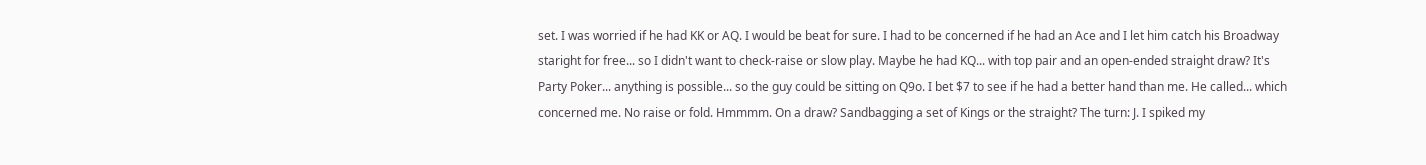set. I was worried if he had KK or AQ. I would be beat for sure. I had to be concerned if he had an Ace and I let him catch his Broadway staright for free... so I didn't want to check-raise or slow play. Maybe he had KQ... with top pair and an open-ended straight draw? It's Party Poker... anything is possible... so the guy could be sitting on Q9o. I bet $7 to see if he had a better hand than me. He called... which concerned me. No raise or fold. Hmmmm. On a draw? Sandbagging a set of Kings or the straight? The turn: J. I spiked my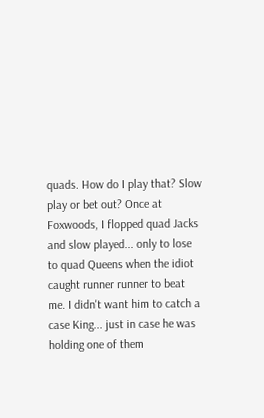quads. How do I play that? Slow play or bet out? Once at Foxwoods, I flopped quad Jacks and slow played... only to lose to quad Queens when the idiot caught runner runner to beat me. I didn't want him to catch a case King... just in case he was holding one of them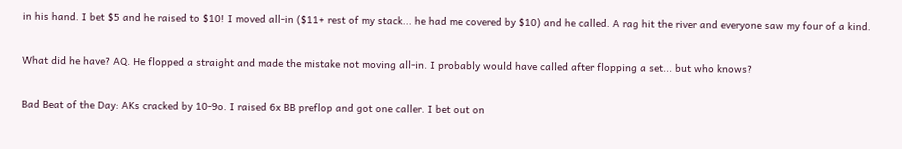in his hand. I bet $5 and he raised to $10! I moved all-in ($11+ rest of my stack... he had me covered by $10) and he called. A rag hit the river and everyone saw my four of a kind.

What did he have? AQ. He flopped a straight and made the mistake not moving all-in. I probably would have called after flopping a set... but who knows?

Bad Beat of the Day: AKs cracked by 10-9o. I raised 6x BB preflop and got one caller. I bet out on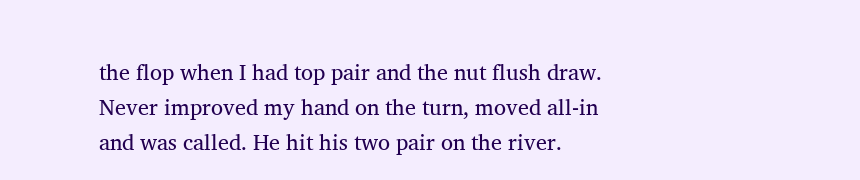the flop when I had top pair and the nut flush draw. Never improved my hand on the turn, moved all-in and was called. He hit his two pair on the river.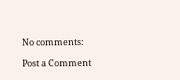No comments:

Post a Comment